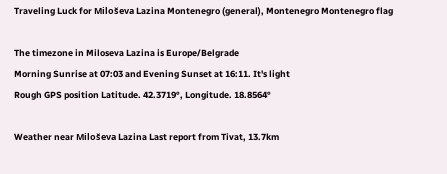Traveling Luck for Miloševa Lazina Montenegro (general), Montenegro Montenegro flag

The timezone in Miloseva Lazina is Europe/Belgrade
Morning Sunrise at 07:03 and Evening Sunset at 16:11. It's light
Rough GPS position Latitude. 42.3719°, Longitude. 18.8564°

Weather near Miloševa Lazina Last report from Tivat, 13.7km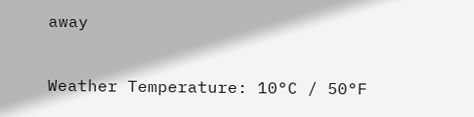away

Weather Temperature: 10°C / 50°F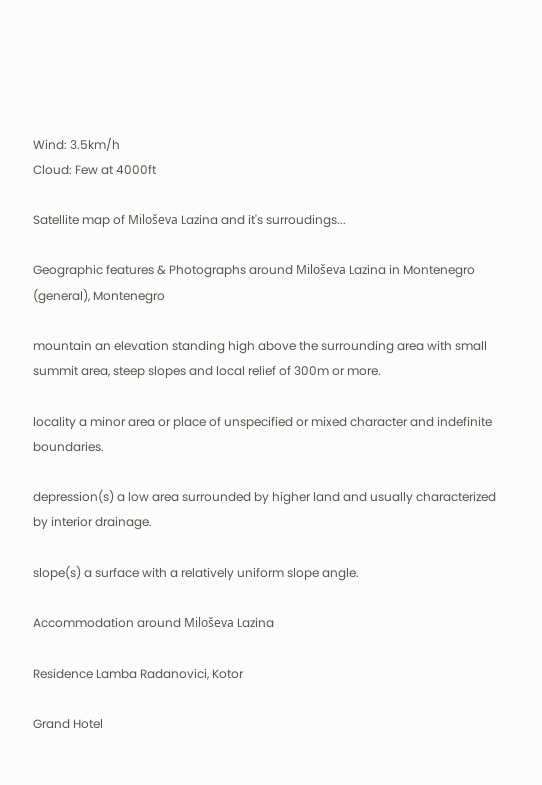Wind: 3.5km/h
Cloud: Few at 4000ft

Satellite map of Miloševa Lazina and it's surroudings...

Geographic features & Photographs around Miloševa Lazina in Montenegro (general), Montenegro

mountain an elevation standing high above the surrounding area with small summit area, steep slopes and local relief of 300m or more.

locality a minor area or place of unspecified or mixed character and indefinite boundaries.

depression(s) a low area surrounded by higher land and usually characterized by interior drainage.

slope(s) a surface with a relatively uniform slope angle.

Accommodation around Miloševa Lazina

Residence Lamba Radanovici, Kotor

Grand Hotel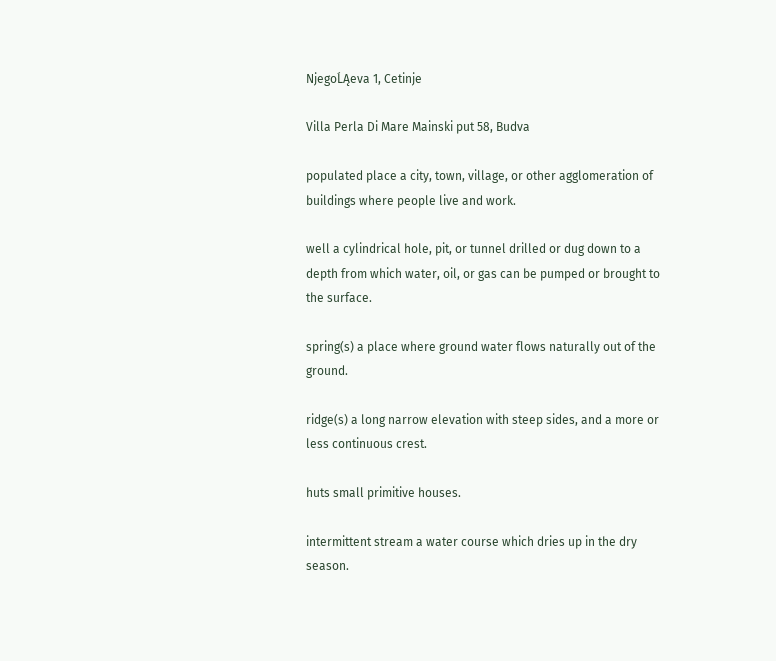NjegoĹĄeva 1, Cetinje

Villa Perla Di Mare Mainski put 58, Budva

populated place a city, town, village, or other agglomeration of buildings where people live and work.

well a cylindrical hole, pit, or tunnel drilled or dug down to a depth from which water, oil, or gas can be pumped or brought to the surface.

spring(s) a place where ground water flows naturally out of the ground.

ridge(s) a long narrow elevation with steep sides, and a more or less continuous crest.

huts small primitive houses.

intermittent stream a water course which dries up in the dry season.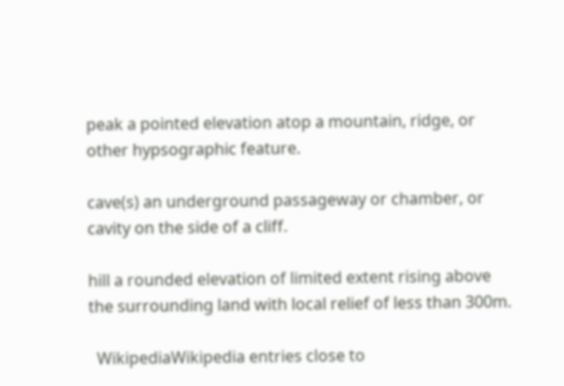peak a pointed elevation atop a mountain, ridge, or other hypsographic feature.

cave(s) an underground passageway or chamber, or cavity on the side of a cliff.

hill a rounded elevation of limited extent rising above the surrounding land with local relief of less than 300m.

  WikipediaWikipedia entries close to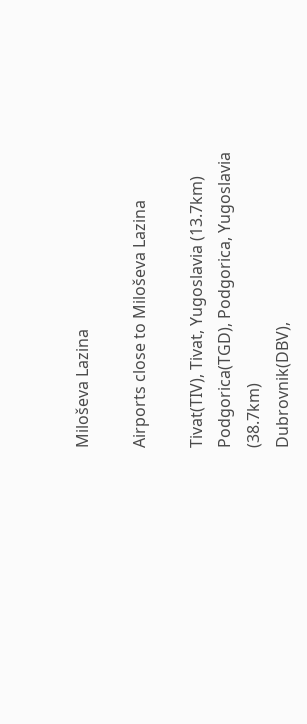Miloševa Lazina

Airports close to Miloševa Lazina

Tivat(TIV), Tivat, Yugoslavia (13.7km)
Podgorica(TGD), Podgorica, Yugoslavia (38.7km)
Dubrovnik(DBV),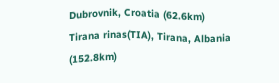Dubrovnik, Croatia (62.6km)
Tirana rinas(TIA), Tirana, Albania (152.8km)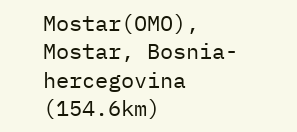Mostar(OMO), Mostar, Bosnia-hercegovina (154.6km)